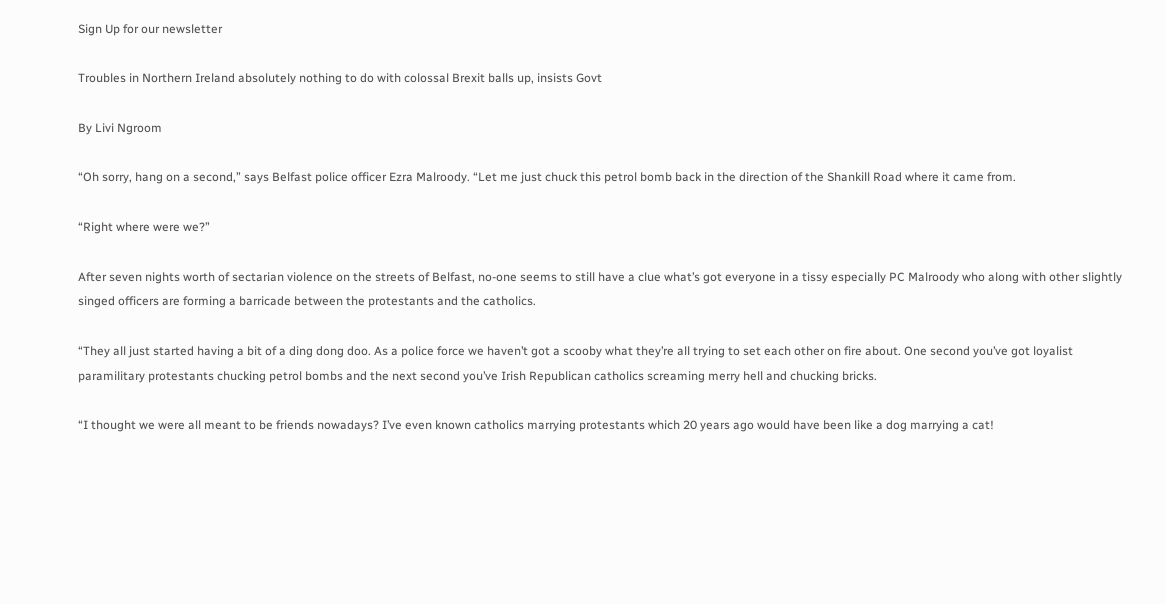Sign Up for our newsletter

Troubles in Northern Ireland absolutely nothing to do with colossal Brexit balls up, insists Govt

By Livi Ngroom

“Oh sorry, hang on a second,” says Belfast police officer Ezra Malroody. “Let me just chuck this petrol bomb back in the direction of the Shankill Road where it came from.

“Right where were we?”

After seven nights worth of sectarian violence on the streets of Belfast, no-one seems to still have a clue what’s got everyone in a tissy especially PC Malroody who along with other slightly singed officers are forming a barricade between the protestants and the catholics.

“They all just started having a bit of a ding dong doo. As a police force we haven’t got a scooby what they’re all trying to set each other on fire about. One second you’ve got loyalist paramilitary protestants chucking petrol bombs and the next second you’ve Irish Republican catholics screaming merry hell and chucking bricks.

“I thought we were all meant to be friends nowadays? I’ve even known catholics marrying protestants which 20 years ago would have been like a dog marrying a cat!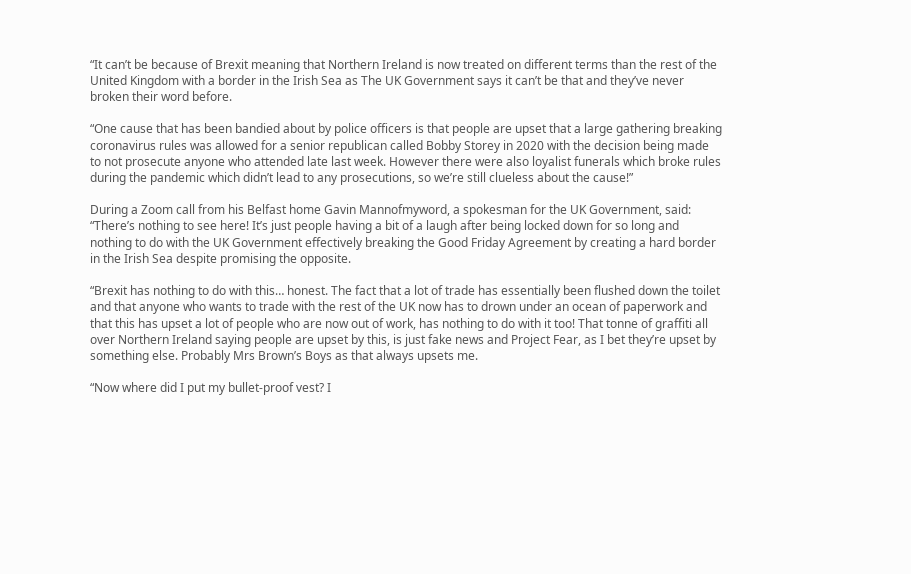“It can’t be because of Brexit meaning that Northern Ireland is now treated on different terms than the rest of the United Kingdom with a border in the Irish Sea as The UK Government says it can’t be that and they’ve never broken their word before.

“One cause that has been bandied about by police officers is that people are upset that a large gathering breaking coronavirus rules was allowed for a senior republican called Bobby Storey in 2020 with the decision being made to not prosecute anyone who attended late last week. However there were also loyalist funerals which broke rules during the pandemic which didn’t lead to any prosecutions, so we’re still clueless about the cause!”

During a Zoom call from his Belfast home Gavin Mannofmyword, a spokesman for the UK Government, said: “There’s nothing to see here! It’s just people having a bit of a laugh after being locked down for so long and nothing to do with the UK Government effectively breaking the Good Friday Agreement by creating a hard border in the Irish Sea despite promising the opposite.

“Brexit has nothing to do with this… honest. The fact that a lot of trade has essentially been flushed down the toilet and that anyone who wants to trade with the rest of the UK now has to drown under an ocean of paperwork and that this has upset a lot of people who are now out of work, has nothing to do with it too! That tonne of graffiti all over Northern Ireland saying people are upset by this, is just fake news and Project Fear, as I bet they’re upset by something else. Probably Mrs Brown’s Boys as that always upsets me.

“Now where did I put my bullet-proof vest? I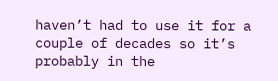haven’t had to use it for a couple of decades so it’s probably in the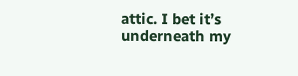attic. I bet it’s underneath my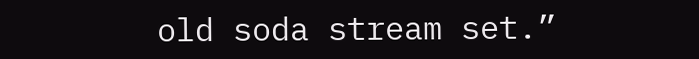old soda stream set.”